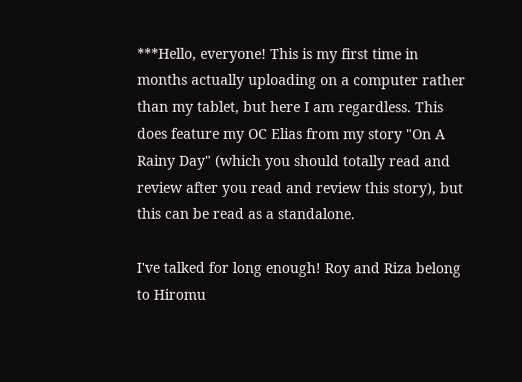***Hello, everyone! This is my first time in months actually uploading on a computer rather than my tablet, but here I am regardless. This does feature my OC Elias from my story "On A Rainy Day" (which you should totally read and review after you read and review this story), but this can be read as a standalone.

I've talked for long enough! Roy and Riza belong to Hiromu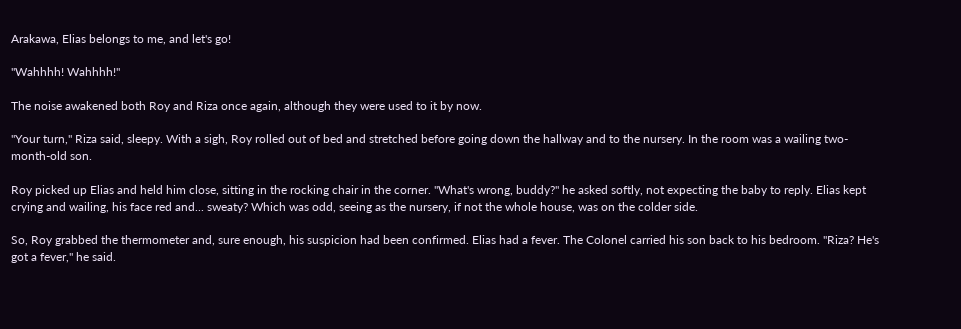Arakawa, Elias belongs to me, and let's go!

"Wahhhh! Wahhhh!"

The noise awakened both Roy and Riza once again, although they were used to it by now.

"Your turn," Riza said, sleepy. With a sigh, Roy rolled out of bed and stretched before going down the hallway and to the nursery. In the room was a wailing two-month-old son.

Roy picked up Elias and held him close, sitting in the rocking chair in the corner. "What's wrong, buddy?" he asked softly, not expecting the baby to reply. Elias kept crying and wailing, his face red and... sweaty? Which was odd, seeing as the nursery, if not the whole house, was on the colder side.

So, Roy grabbed the thermometer and, sure enough, his suspicion had been confirmed. Elias had a fever. The Colonel carried his son back to his bedroom. "Riza? He's got a fever," he said.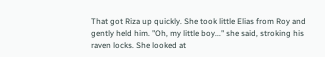That got Riza up quickly. She took little Elias from Roy and gently held him. "Oh, my little boy..." she said, stroking his raven locks. She looked at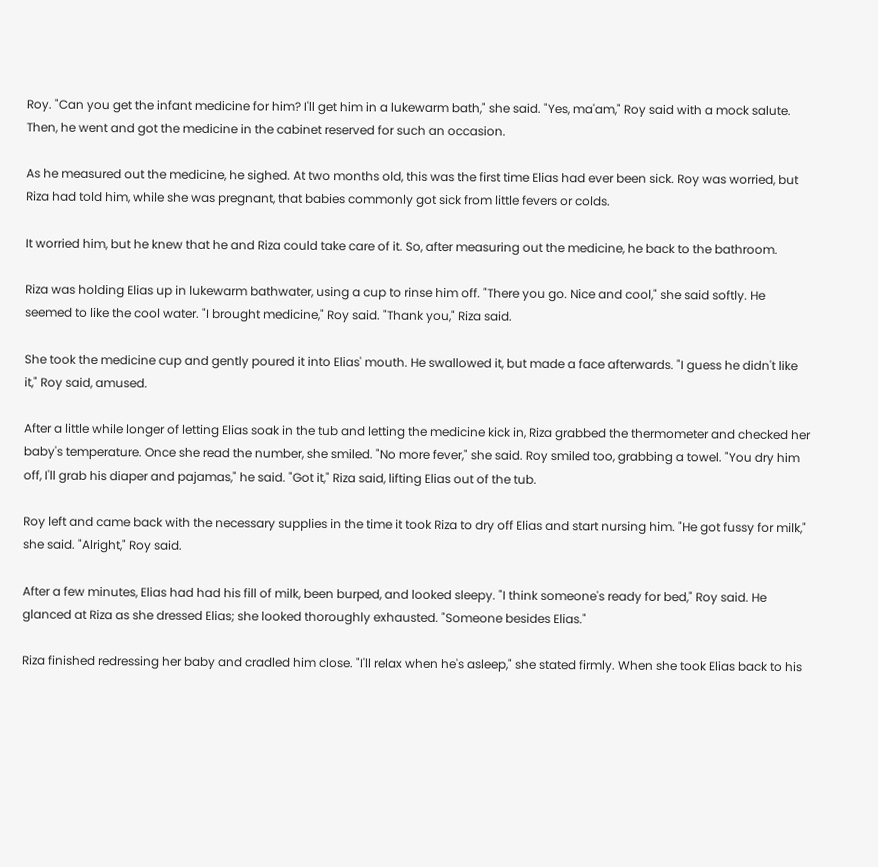Roy. "Can you get the infant medicine for him? I'll get him in a lukewarm bath," she said. "Yes, ma'am," Roy said with a mock salute. Then, he went and got the medicine in the cabinet reserved for such an occasion.

As he measured out the medicine, he sighed. At two months old, this was the first time Elias had ever been sick. Roy was worried, but Riza had told him, while she was pregnant, that babies commonly got sick from little fevers or colds.

It worried him, but he knew that he and Riza could take care of it. So, after measuring out the medicine, he back to the bathroom.

Riza was holding Elias up in lukewarm bathwater, using a cup to rinse him off. "There you go. Nice and cool," she said softly. He seemed to like the cool water. "I brought medicine," Roy said. "Thank you," Riza said.

She took the medicine cup and gently poured it into Elias' mouth. He swallowed it, but made a face afterwards. "I guess he didn't like it," Roy said, amused.

After a little while longer of letting Elias soak in the tub and letting the medicine kick in, Riza grabbed the thermometer and checked her baby's temperature. Once she read the number, she smiled. "No more fever," she said. Roy smiled too, grabbing a towel. "You dry him off, I'll grab his diaper and pajamas," he said. "Got it," Riza said, lifting Elias out of the tub.

Roy left and came back with the necessary supplies in the time it took Riza to dry off Elias and start nursing him. "He got fussy for milk," she said. "Alright," Roy said.

After a few minutes, Elias had had his fill of milk, been burped, and looked sleepy. "I think someone's ready for bed," Roy said. He glanced at Riza as she dressed Elias; she looked thoroughly exhausted. "Someone besides Elias."

Riza finished redressing her baby and cradled him close. "I'll relax when he's asleep," she stated firmly. When she took Elias back to his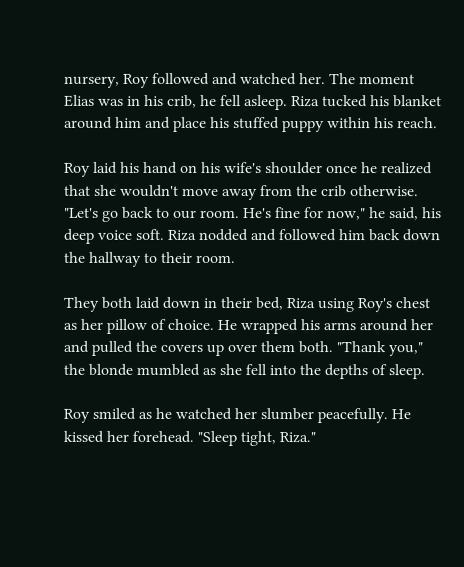nursery, Roy followed and watched her. The moment Elias was in his crib, he fell asleep. Riza tucked his blanket around him and place his stuffed puppy within his reach.

Roy laid his hand on his wife's shoulder once he realized that she wouldn't move away from the crib otherwise. "Let's go back to our room. He's fine for now," he said, his deep voice soft. Riza nodded and followed him back down the hallway to their room.

They both laid down in their bed, Riza using Roy's chest as her pillow of choice. He wrapped his arms around her and pulled the covers up over them both. "Thank you," the blonde mumbled as she fell into the depths of sleep.

Roy smiled as he watched her slumber peacefully. He kissed her forehead. "Sleep tight, Riza."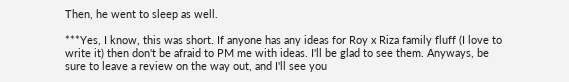Then, he went to sleep as well.

***Yes, I know, this was short. If anyone has any ideas for Roy x Riza family fluff (I love to write it) then don't be afraid to PM me with ideas. I'll be glad to see them. Anyways, be sure to leave a review on the way out, and I'll see you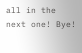all in the next one! Bye!